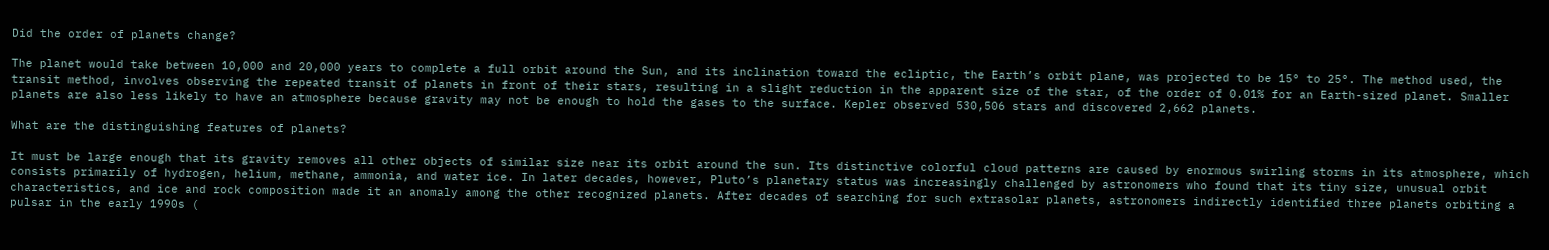Did the order of planets change?

The planet would take between 10,000 and 20,000 years to complete a full orbit around the Sun, and its inclination toward the ecliptic, the Earth’s orbit plane, was projected to be 15° to 25°. The method used, the transit method, involves observing the repeated transit of planets in front of their stars, resulting in a slight reduction in the apparent size of the star, of the order of 0.01% for an Earth-sized planet. Smaller planets are also less likely to have an atmosphere because gravity may not be enough to hold the gases to the surface. Kepler observed 530,506 stars and discovered 2,662 planets.

What are the distinguishing features of planets?

It must be large enough that its gravity removes all other objects of similar size near its orbit around the sun. Its distinctive colorful cloud patterns are caused by enormous swirling storms in its atmosphere, which consists primarily of hydrogen, helium, methane, ammonia, and water ice. In later decades, however, Pluto’s planetary status was increasingly challenged by astronomers who found that its tiny size, unusual orbit characteristics, and ice and rock composition made it an anomaly among the other recognized planets. After decades of searching for such extrasolar planets, astronomers indirectly identified three planets orbiting a pulsar in the early 1990s (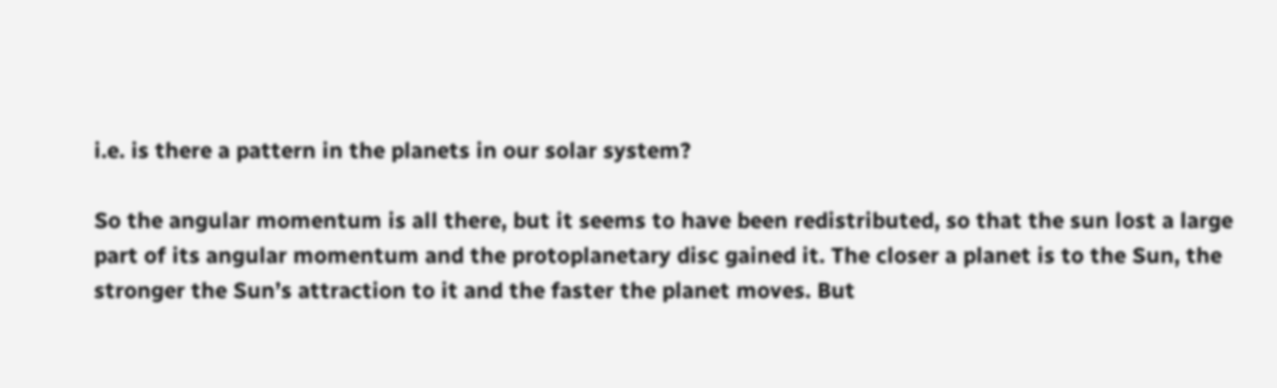i.e. is there a pattern in the planets in our solar system?

So the angular momentum is all there, but it seems to have been redistributed, so that the sun lost a large part of its angular momentum and the protoplanetary disc gained it. The closer a planet is to the Sun, the stronger the Sun’s attraction to it and the faster the planet moves. But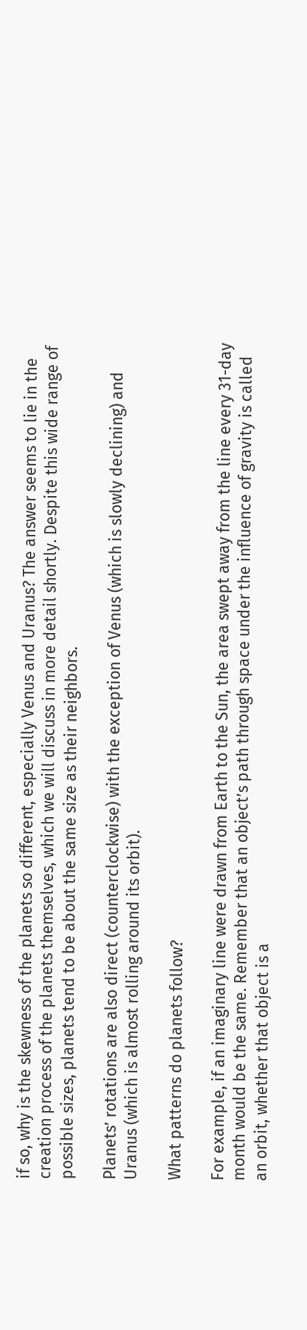if so, why is the skewness of the planets so different, especially Venus and Uranus? The answer seems to lie in the creation process of the planets themselves, which we will discuss in more detail shortly. Despite this wide range of possible sizes, planets tend to be about the same size as their neighbors.

Planets’ rotations are also direct (counterclockwise) with the exception of Venus (which is slowly declining) and Uranus (which is almost rolling around its orbit).

What patterns do planets follow?

For example, if an imaginary line were drawn from Earth to the Sun, the area swept away from the line every 31-day month would be the same. Remember that an object’s path through space under the influence of gravity is called an orbit, whether that object is a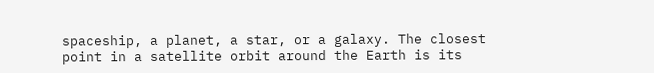spaceship, a planet, a star, or a galaxy. The closest point in a satellite orbit around the Earth is its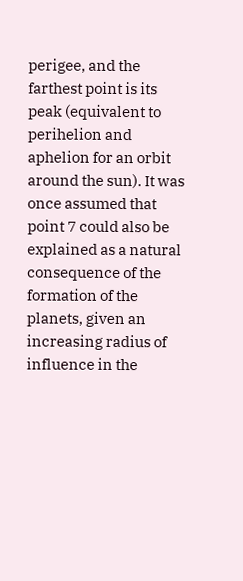perigee, and the farthest point is its peak (equivalent to perihelion and aphelion for an orbit around the sun). It was once assumed that point 7 could also be explained as a natural consequence of the formation of the planets, given an increasing radius of influence in the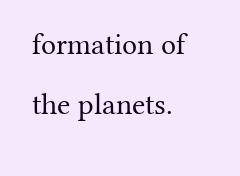formation of the planets.